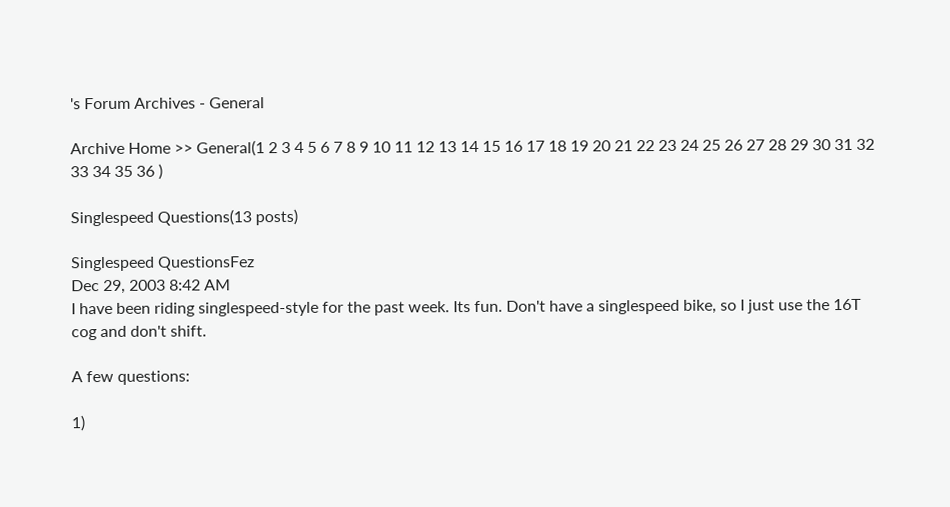's Forum Archives - General

Archive Home >> General(1 2 3 4 5 6 7 8 9 10 11 12 13 14 15 16 17 18 19 20 21 22 23 24 25 26 27 28 29 30 31 32 33 34 35 36 )

Singlespeed Questions(13 posts)

Singlespeed QuestionsFez
Dec 29, 2003 8:42 AM
I have been riding singlespeed-style for the past week. Its fun. Don't have a singlespeed bike, so I just use the 16T cog and don't shift.

A few questions:

1)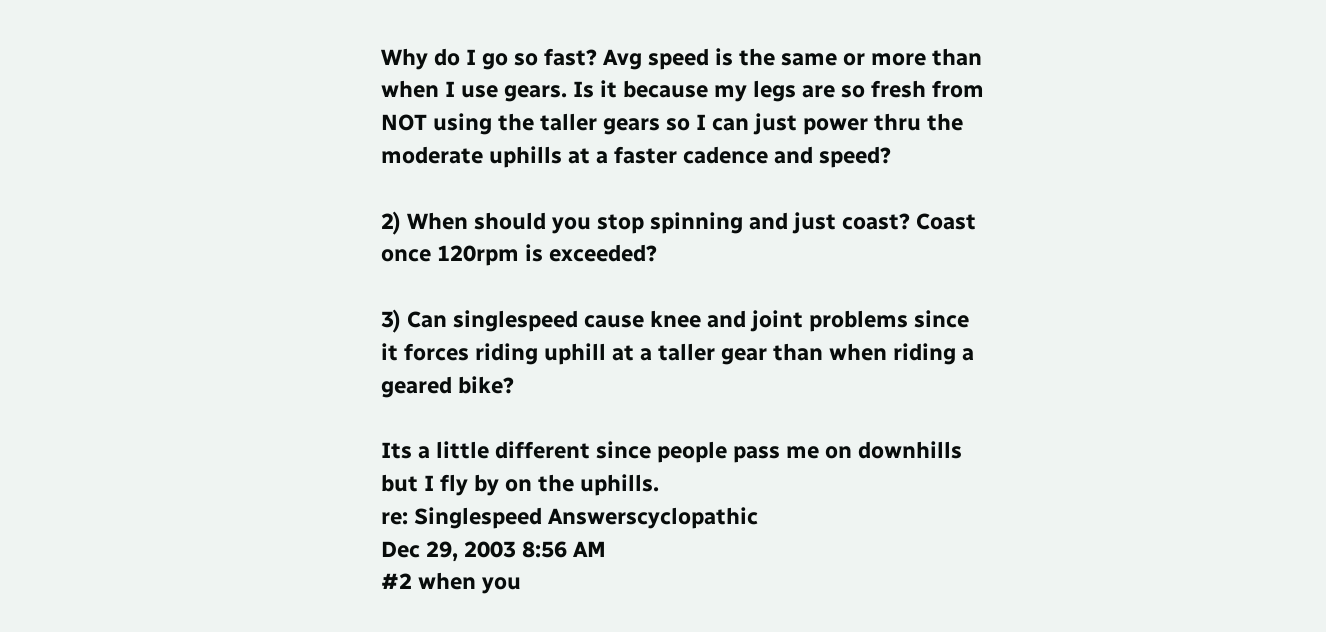Why do I go so fast? Avg speed is the same or more than when I use gears. Is it because my legs are so fresh from NOT using the taller gears so I can just power thru the moderate uphills at a faster cadence and speed?

2) When should you stop spinning and just coast? Coast once 120rpm is exceeded?

3) Can singlespeed cause knee and joint problems since it forces riding uphill at a taller gear than when riding a geared bike?

Its a little different since people pass me on downhills but I fly by on the uphills.
re: Singlespeed Answerscyclopathic
Dec 29, 2003 8:56 AM
#2 when you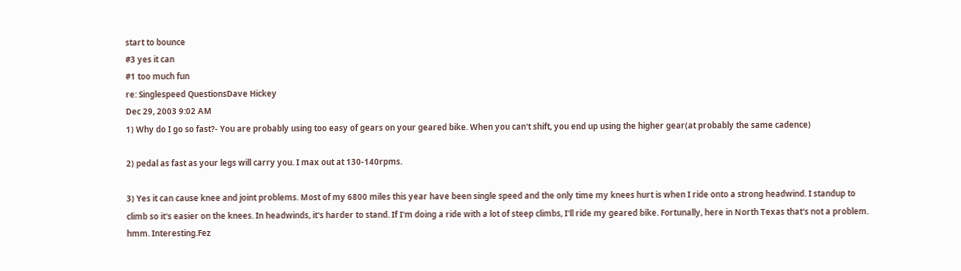start to bounce
#3 yes it can
#1 too much fun
re: Singlespeed QuestionsDave Hickey
Dec 29, 2003 9:02 AM
1) Why do I go so fast?- You are probably using too easy of gears on your geared bike. When you can't shift, you end up using the higher gear(at probably the same cadence)

2) pedal as fast as your legs will carry you. I max out at 130-140rpms.

3) Yes it can cause knee and joint problems. Most of my 6800 miles this year have been single speed and the only time my knees hurt is when I ride onto a strong headwind. I standup to climb so it's easier on the knees. In headwinds, it's harder to stand. If I'm doing a ride with a lot of steep climbs, I'll ride my geared bike. Fortunally, here in North Texas that's not a problem.
hmm. Interesting.Fez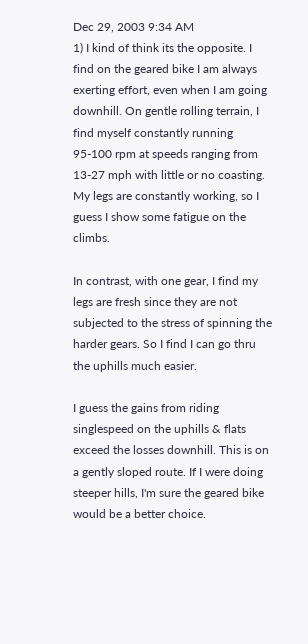Dec 29, 2003 9:34 AM
1) I kind of think its the opposite. I find on the geared bike I am always exerting effort, even when I am going downhill. On gentle rolling terrain, I find myself constantly running 95-100 rpm at speeds ranging from 13-27 mph with little or no coasting. My legs are constantly working, so I guess I show some fatigue on the climbs.

In contrast, with one gear, I find my legs are fresh since they are not subjected to the stress of spinning the harder gears. So I find I can go thru the uphills much easier.

I guess the gains from riding singlespeed on the uphills & flats exceed the losses downhill. This is on a gently sloped route. If I were doing steeper hills, I'm sure the geared bike would be a better choice.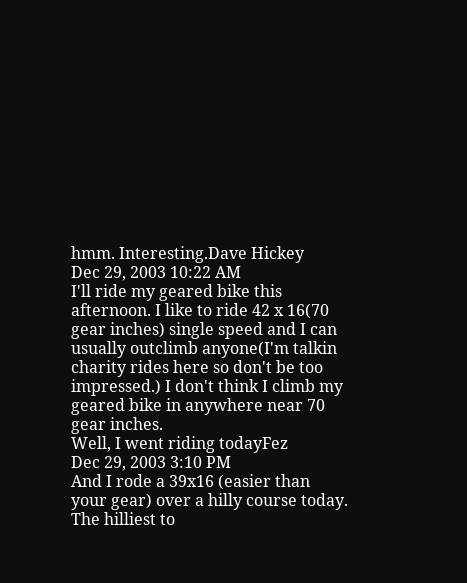hmm. Interesting.Dave Hickey
Dec 29, 2003 10:22 AM
I'll ride my geared bike this afternoon. I like to ride 42 x 16(70 gear inches) single speed and I can usually outclimb anyone(I'm talkin charity rides here so don't be too impressed.) I don't think I climb my geared bike in anywhere near 70 gear inches.
Well, I went riding todayFez
Dec 29, 2003 3:10 PM
And I rode a 39x16 (easier than your gear) over a hilly course today. The hilliest to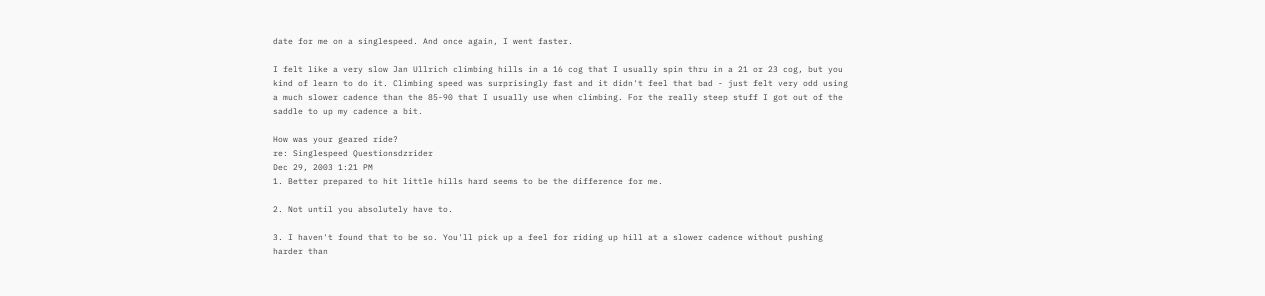date for me on a singlespeed. And once again, I went faster.

I felt like a very slow Jan Ullrich climbing hills in a 16 cog that I usually spin thru in a 21 or 23 cog, but you kind of learn to do it. Climbing speed was surprisingly fast and it didn't feel that bad - just felt very odd using a much slower cadence than the 85-90 that I usually use when climbing. For the really steep stuff I got out of the saddle to up my cadence a bit.

How was your geared ride?
re: Singlespeed Questionsdzrider
Dec 29, 2003 1:21 PM
1. Better prepared to hit little hills hard seems to be the difference for me.

2. Not until you absolutely have to.

3. I haven't found that to be so. You'll pick up a feel for riding up hill at a slower cadence without pushing harder than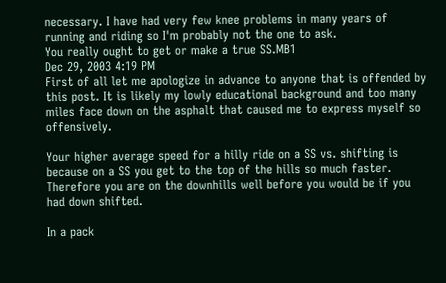necessary. I have had very few knee problems in many years of running and riding so I'm probably not the one to ask.
You really ought to get or make a true SS.MB1
Dec 29, 2003 4:19 PM
First of all let me apologize in advance to anyone that is offended by this post. It is likely my lowly educational background and too many miles face down on the asphalt that caused me to express myself so offensively.

Your higher average speed for a hilly ride on a SS vs. shifting is because on a SS you get to the top of the hills so much faster. Therefore you are on the downhills well before you would be if you had down shifted.

In a pack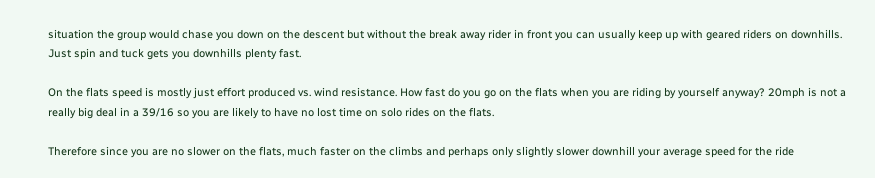situation the group would chase you down on the descent but without the break away rider in front you can usually keep up with geared riders on downhills. Just spin and tuck gets you downhills plenty fast.

On the flats speed is mostly just effort produced vs. wind resistance. How fast do you go on the flats when you are riding by yourself anyway? 20mph is not a really big deal in a 39/16 so you are likely to have no lost time on solo rides on the flats.

Therefore since you are no slower on the flats, much faster on the climbs and perhaps only slightly slower downhill your average speed for the ride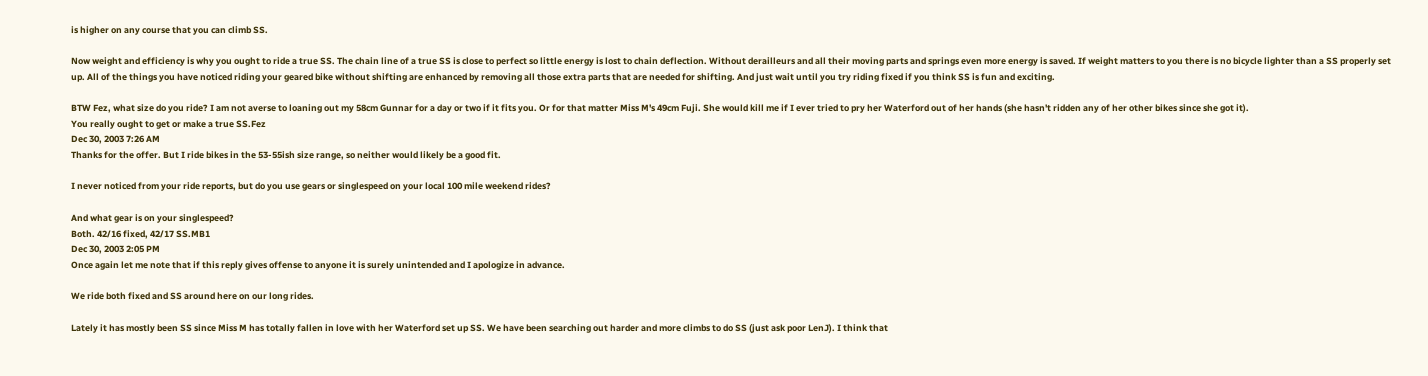is higher on any course that you can climb SS.

Now weight and efficiency is why you ought to ride a true SS. The chain line of a true SS is close to perfect so little energy is lost to chain deflection. Without derailleurs and all their moving parts and springs even more energy is saved. If weight matters to you there is no bicycle lighter than a SS properly set up. All of the things you have noticed riding your geared bike without shifting are enhanced by removing all those extra parts that are needed for shifting. And just wait until you try riding fixed if you think SS is fun and exciting.

BTW Fez, what size do you ride? I am not averse to loaning out my 58cm Gunnar for a day or two if it fits you. Or for that matter Miss M's 49cm Fuji. She would kill me if I ever tried to pry her Waterford out of her hands (she hasn't ridden any of her other bikes since she got it).
You really ought to get or make a true SS.Fez
Dec 30, 2003 7:26 AM
Thanks for the offer. But I ride bikes in the 53-55ish size range, so neither would likely be a good fit.

I never noticed from your ride reports, but do you use gears or singlespeed on your local 100 mile weekend rides?

And what gear is on your singlespeed?
Both. 42/16 fixed, 42/17 SS.MB1
Dec 30, 2003 2:05 PM
Once again let me note that if this reply gives offense to anyone it is surely unintended and I apologize in advance.

We ride both fixed and SS around here on our long rides.

Lately it has mostly been SS since Miss M has totally fallen in love with her Waterford set up SS. We have been searching out harder and more climbs to do SS (just ask poor LenJ). I think that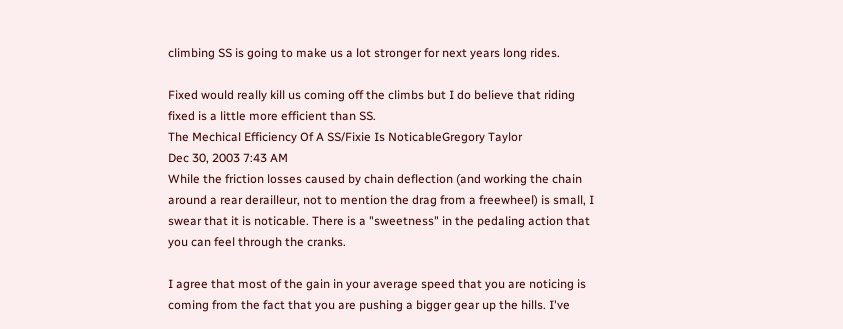climbing SS is going to make us a lot stronger for next years long rides.

Fixed would really kill us coming off the climbs but I do believe that riding fixed is a little more efficient than SS.
The Mechical Efficiency Of A SS/Fixie Is NoticableGregory Taylor
Dec 30, 2003 7:43 AM
While the friction losses caused by chain deflection (and working the chain around a rear derailleur, not to mention the drag from a freewheel) is small, I swear that it is noticable. There is a "sweetness" in the pedaling action that you can feel through the cranks.

I agree that most of the gain in your average speed that you are noticing is coming from the fact that you are pushing a bigger gear up the hills. I've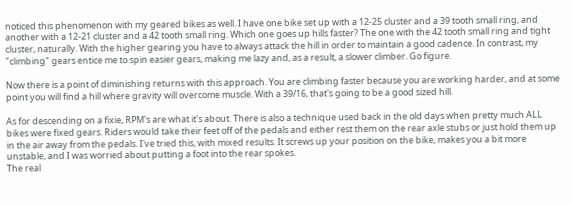noticed this phenomenon with my geared bikes as well. I have one bike set up with a 12-25 cluster and a 39 tooth small ring, and another with a 12-21 cluster and a 42 tooth small ring. Which one goes up hills faster? The one with the 42 tooth small ring and tight cluster, naturally. With the higher gearing you have to always attack the hill in order to maintain a good cadence. In contrast, my "climbing" gears entice me to spin easier gears, making me lazy and, as a result, a slower climber. Go figure.

Now there is a point of diminishing returns with this approach. You are climbing faster because you are working harder, and at some point you will find a hill where gravity will overcome muscle. With a 39/16, that's going to be a good sized hill.

As for descending on a fixie, RPM's are what it's about. There is also a technique used back in the old days when pretty much ALL bikes were fixed gears. Riders would take their feet off of the pedals and either rest them on the rear axle stubs or just hold them up in the air away from the pedals. I've tried this, with mixed results. It screws up your position on the bike, makes you a bit more unstable, and I was worried about putting a foot into the rear spokes.
The real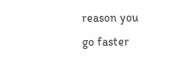reason you go faster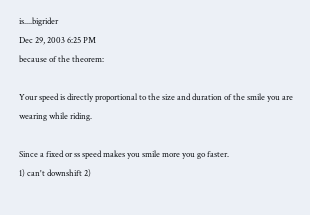is....bigrider
Dec 29, 2003 6:25 PM
because of the theorem:

Your speed is directly proportional to the size and duration of the smile you are wearing while riding.

Since a fixed or ss speed makes you smile more you go faster.
1) can't downshift 2)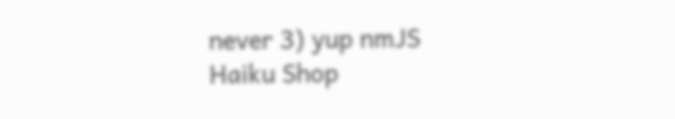never 3) yup nmJS Haiku Shop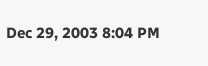Dec 29, 2003 8:04 PM